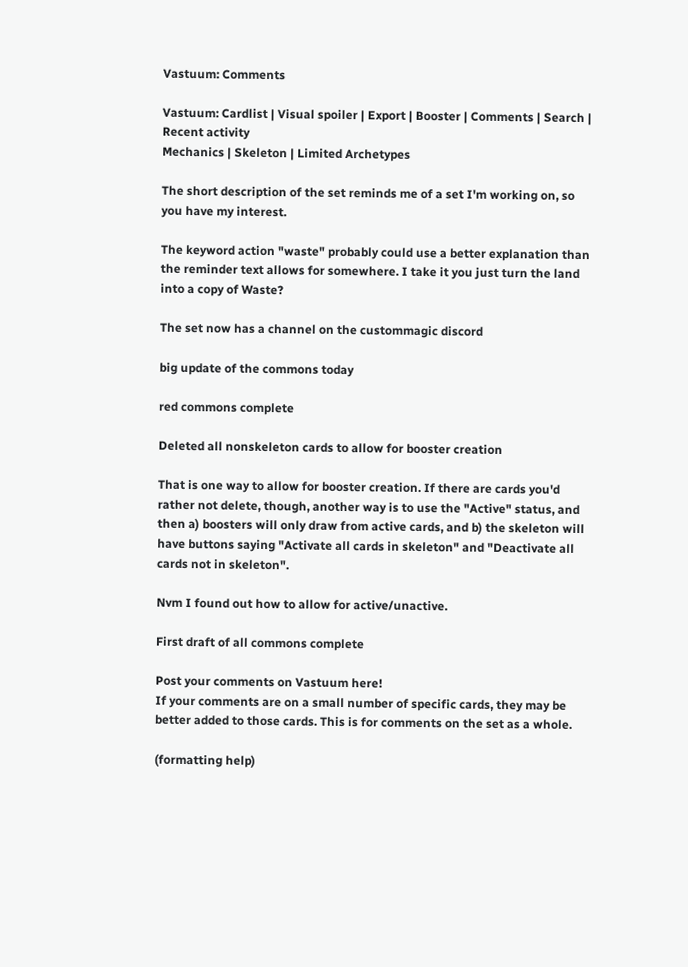Vastuum: Comments

Vastuum: Cardlist | Visual spoiler | Export | Booster | Comments | Search | Recent activity
Mechanics | Skeleton | Limited Archetypes

The short description of the set reminds me of a set I'm working on, so you have my interest.

The keyword action "waste" probably could use a better explanation than the reminder text allows for somewhere. I take it you just turn the land into a copy of Waste?

The set now has a channel on the custommagic discord

big update of the commons today

red commons complete

Deleted all nonskeleton cards to allow for booster creation

That is one way to allow for booster creation. If there are cards you'd rather not delete, though, another way is to use the "Active" status, and then a) boosters will only draw from active cards, and b) the skeleton will have buttons saying "Activate all cards in skeleton" and "Deactivate all cards not in skeleton".

Nvm I found out how to allow for active/unactive.

First draft of all commons complete

Post your comments on Vastuum here!
If your comments are on a small number of specific cards, they may be better added to those cards. This is for comments on the set as a whole.

(formatting help)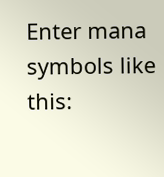Enter mana symbols like this: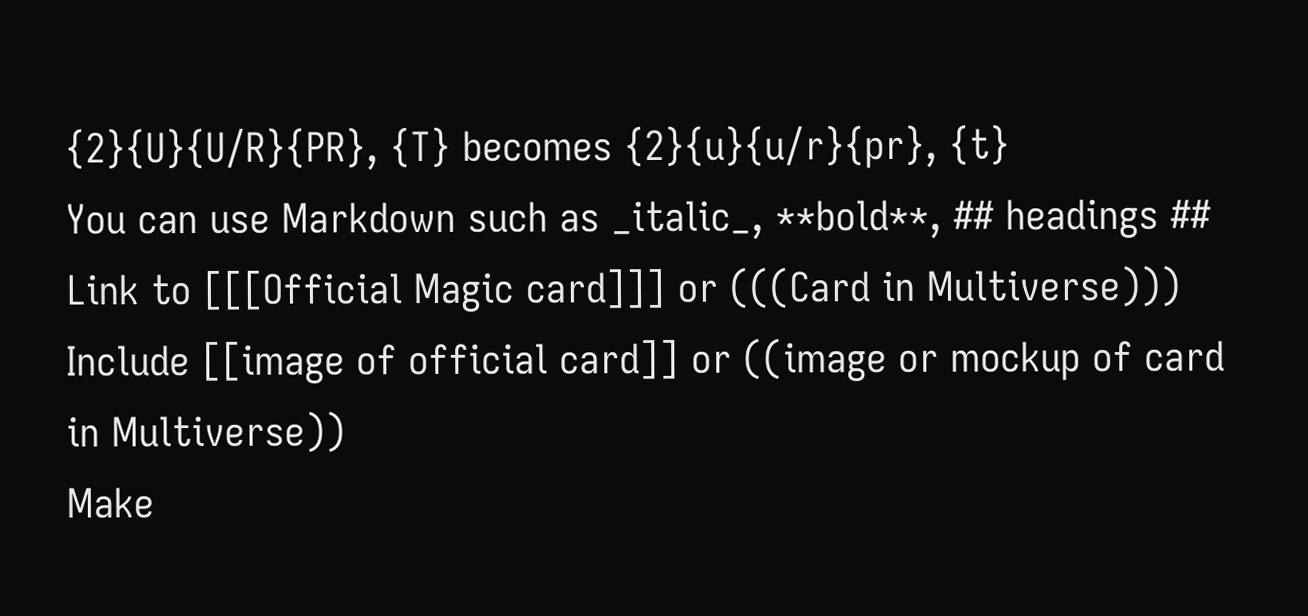{2}{U}{U/R}{PR}, {T} becomes {2}{u}{u/r}{pr}, {t}
You can use Markdown such as _italic_, **bold**, ## headings ##
Link to [[[Official Magic card]]] or (((Card in Multiverse)))
Include [[image of official card]] or ((image or mockup of card in Multiverse))
Make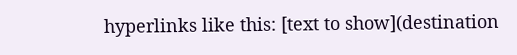hyperlinks like this: [text to show](destination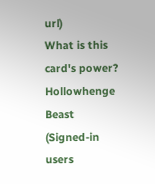url)
What is this card's power? Hollowhenge Beast
(Signed-in users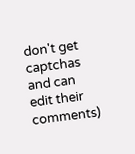don't get captchas and can edit their comments)